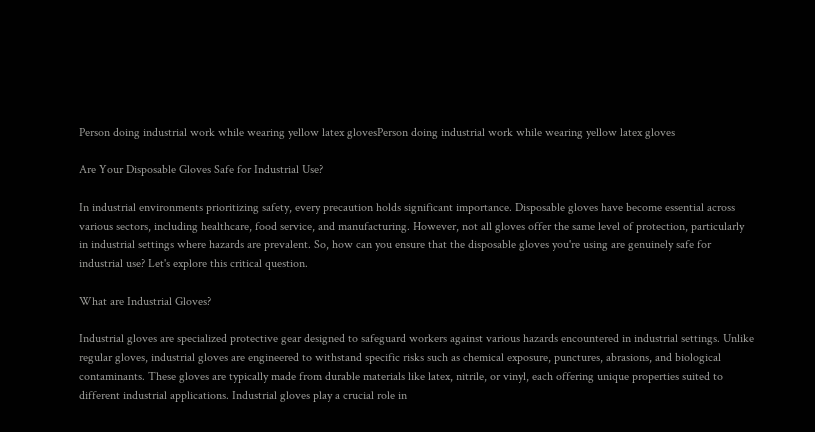Person doing industrial work while wearing yellow latex glovesPerson doing industrial work while wearing yellow latex gloves

Are Your Disposable Gloves Safe for Industrial Use?

In industrial environments prioritizing safety, every precaution holds significant importance. Disposable gloves have become essential across various sectors, including healthcare, food service, and manufacturing. However, not all gloves offer the same level of protection, particularly in industrial settings where hazards are prevalent. So, how can you ensure that the disposable gloves you're using are genuinely safe for industrial use? Let's explore this critical question.

What are Industrial Gloves?

Industrial gloves are specialized protective gear designed to safeguard workers against various hazards encountered in industrial settings. Unlike regular gloves, industrial gloves are engineered to withstand specific risks such as chemical exposure, punctures, abrasions, and biological contaminants. These gloves are typically made from durable materials like latex, nitrile, or vinyl, each offering unique properties suited to different industrial applications. Industrial gloves play a crucial role in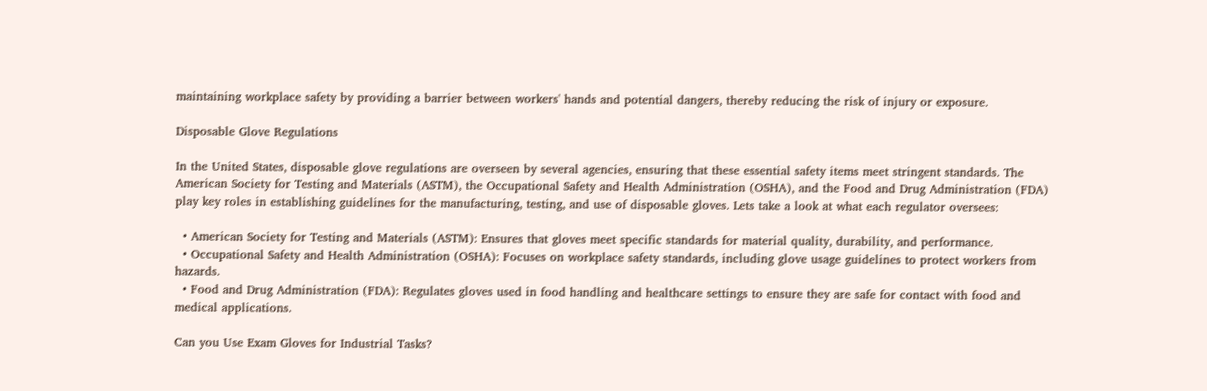maintaining workplace safety by providing a barrier between workers' hands and potential dangers, thereby reducing the risk of injury or exposure.

Disposable Glove Regulations

In the United States, disposable glove regulations are overseen by several agencies, ensuring that these essential safety items meet stringent standards. The American Society for Testing and Materials (ASTM), the Occupational Safety and Health Administration (OSHA), and the Food and Drug Administration (FDA) play key roles in establishing guidelines for the manufacturing, testing, and use of disposable gloves. Lets take a look at what each regulator oversees:

  • American Society for Testing and Materials (ASTM): Ensures that gloves meet specific standards for material quality, durability, and performance.
  • Occupational Safety and Health Administration (OSHA): Focuses on workplace safety standards, including glove usage guidelines to protect workers from hazards.
  • Food and Drug Administration (FDA): Regulates gloves used in food handling and healthcare settings to ensure they are safe for contact with food and medical applications.

Can you Use Exam Gloves for Industrial Tasks?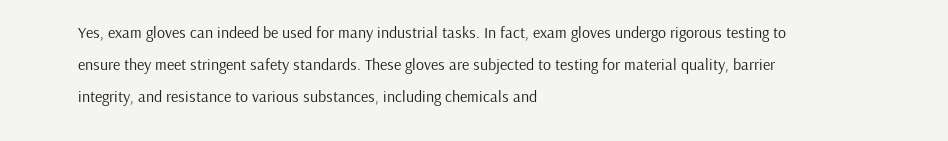Yes, exam gloves can indeed be used for many industrial tasks. In fact, exam gloves undergo rigorous testing to ensure they meet stringent safety standards. These gloves are subjected to testing for material quality, barrier integrity, and resistance to various substances, including chemicals and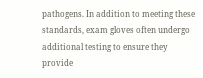pathogens. In addition to meeting these standards, exam gloves often undergo additional testing to ensure they provide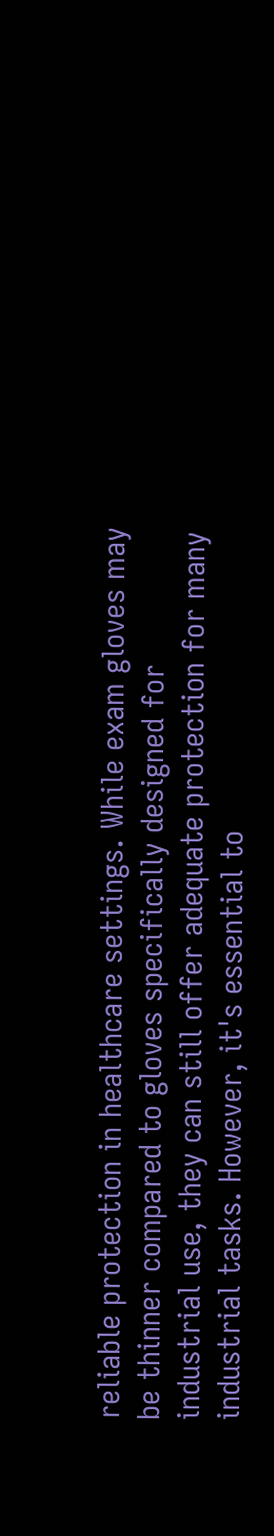reliable protection in healthcare settings. While exam gloves may be thinner compared to gloves specifically designed for industrial use, they can still offer adequate protection for many industrial tasks. However, it's essential to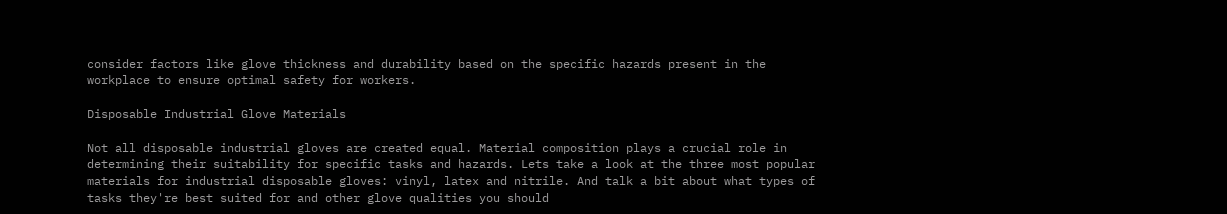consider factors like glove thickness and durability based on the specific hazards present in the workplace to ensure optimal safety for workers.

Disposable Industrial Glove Materials

Not all disposable industrial gloves are created equal. Material composition plays a crucial role in determining their suitability for specific tasks and hazards. Lets take a look at the three most popular materials for industrial disposable gloves: vinyl, latex and nitrile. And talk a bit about what types of tasks they're best suited for and other glove qualities you should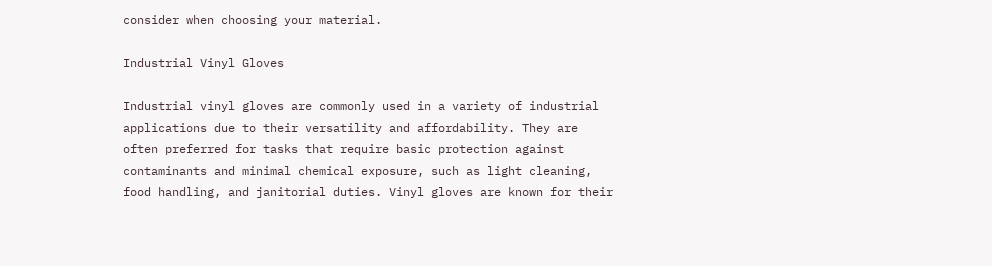consider when choosing your material.

Industrial Vinyl Gloves

Industrial vinyl gloves are commonly used in a variety of industrial applications due to their versatility and affordability. They are often preferred for tasks that require basic protection against contaminants and minimal chemical exposure, such as light cleaning, food handling, and janitorial duties. Vinyl gloves are known for their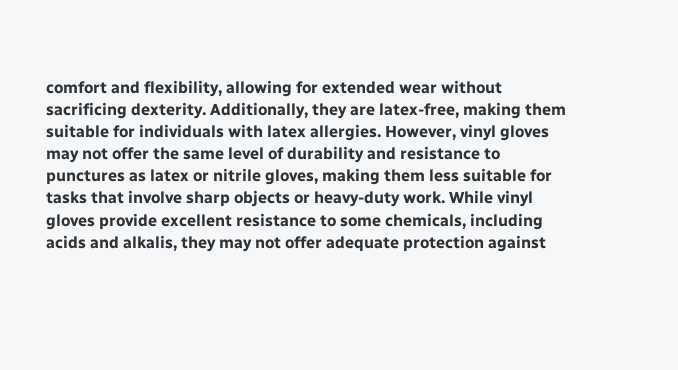comfort and flexibility, allowing for extended wear without sacrificing dexterity. Additionally, they are latex-free, making them suitable for individuals with latex allergies. However, vinyl gloves may not offer the same level of durability and resistance to punctures as latex or nitrile gloves, making them less suitable for tasks that involve sharp objects or heavy-duty work. While vinyl gloves provide excellent resistance to some chemicals, including acids and alkalis, they may not offer adequate protection against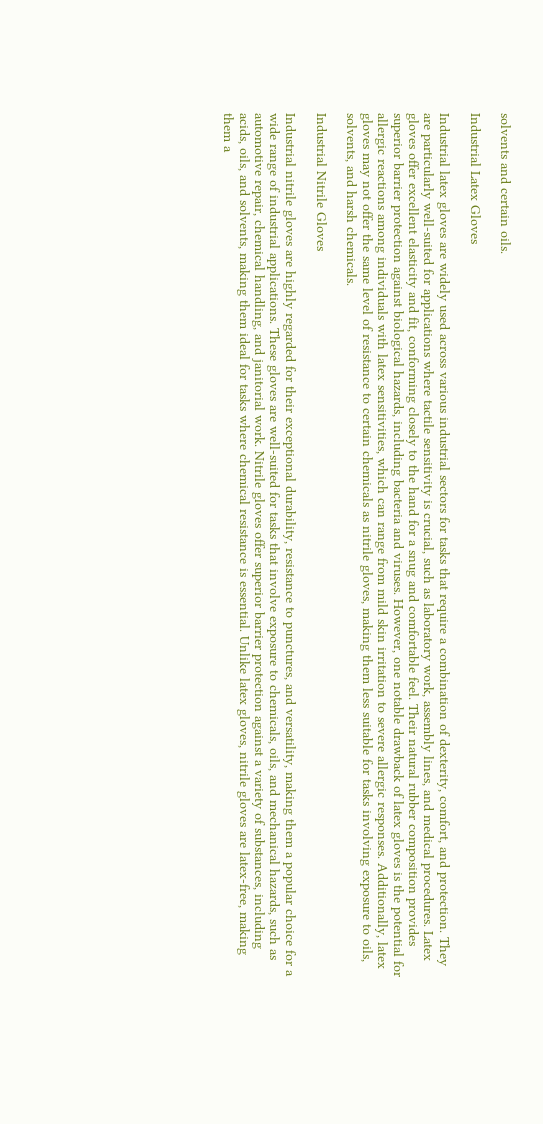solvents and certain oils.

Industrial Latex Gloves

Industrial latex gloves are widely used across various industrial sectors for tasks that require a combination of dexterity, comfort, and protection. They are particularly well-suited for applications where tactile sensitivity is crucial, such as laboratory work, assembly lines, and medical procedures. Latex gloves offer excellent elasticity and fit, conforming closely to the hand for a snug and comfortable feel. Their natural rubber composition provides superior barrier protection against biological hazards, including bacteria and viruses. However, one notable drawback of latex gloves is the potential for allergic reactions among individuals with latex sensitivities, which can range from mild skin irritation to severe allergic responses. Additionally, latex gloves may not offer the same level of resistance to certain chemicals as nitrile gloves, making them less suitable for tasks involving exposure to oils, solvents, and harsh chemicals.

Industrial Nitrile Gloves

Industrial nitrile gloves are highly regarded for their exceptional durability, resistance to punctures, and versatility, making them a popular choice for a wide range of industrial applications. These gloves are well-suited for tasks that involve exposure to chemicals, oils, and mechanical hazards, such as automotive repair, chemical handling, and janitorial work. Nitrile gloves offer superior barrier protection against a variety of substances, including acids, oils, and solvents, making them ideal for tasks where chemical resistance is essential. Unlike latex gloves, nitrile gloves are latex-free, making them a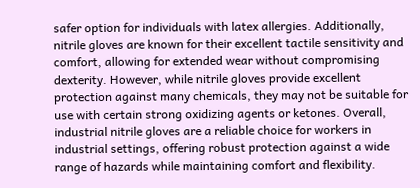safer option for individuals with latex allergies. Additionally, nitrile gloves are known for their excellent tactile sensitivity and comfort, allowing for extended wear without compromising dexterity. However, while nitrile gloves provide excellent protection against many chemicals, they may not be suitable for use with certain strong oxidizing agents or ketones. Overall, industrial nitrile gloves are a reliable choice for workers in industrial settings, offering robust protection against a wide range of hazards while maintaining comfort and flexibility.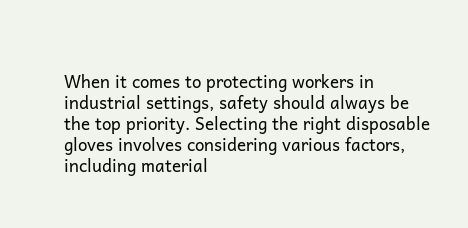When it comes to protecting workers in industrial settings, safety should always be the top priority. Selecting the right disposable gloves involves considering various factors, including material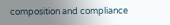composition and compliance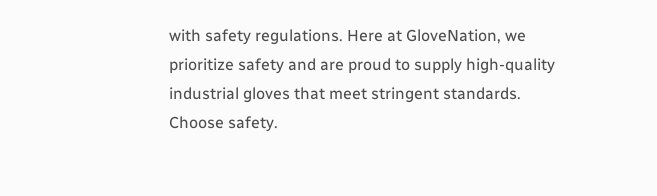with safety regulations. Here at GloveNation, we prioritize safety and are proud to supply high-quality industrial gloves that meet stringent standards. Choose safety.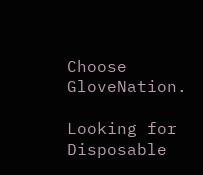Choose GloveNation.

Looking for Disposable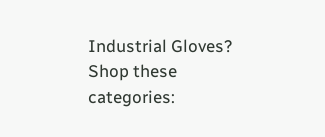Industrial Gloves?
Shop these categories: